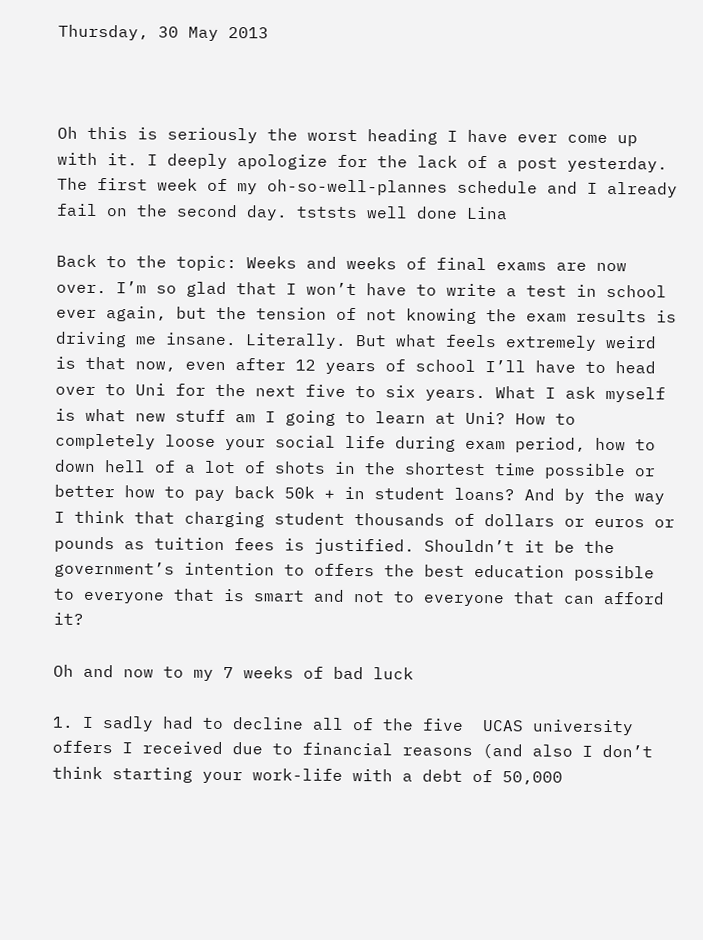Thursday, 30 May 2013



Oh this is seriously the worst heading I have ever come up with it. I deeply apologize for the lack of a post yesterday. The first week of my oh-so-well-plannes schedule and I already fail on the second day. tststs well done Lina

Back to the topic: Weeks and weeks of final exams are now over. I’m so glad that I won’t have to write a test in school ever again, but the tension of not knowing the exam results is driving me insane. Literally. But what feels extremely weird is that now, even after 12 years of school I’ll have to head over to Uni for the next five to six years. What I ask myself is what new stuff am I going to learn at Uni? How to completely loose your social life during exam period, how to down hell of a lot of shots in the shortest time possible or better how to pay back 50k + in student loans? And by the way I think that charging student thousands of dollars or euros or pounds as tuition fees is justified. Shouldn’t it be the government’s intention to offers the best education possible to everyone that is smart and not to everyone that can afford it?

Oh and now to my 7 weeks of bad luck

1. I sadly had to decline all of the five  UCAS university offers I received due to financial reasons (and also I don’t think starting your work-life with a debt of 50,000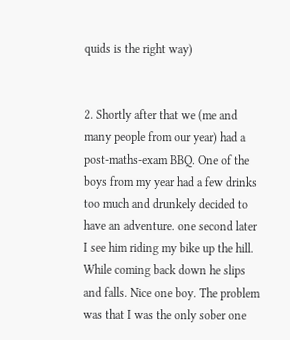quids is the right way)


2. Shortly after that we (me and many people from our year) had a post-maths-exam BBQ. One of the boys from my year had a few drinks too much and drunkely decided to have an adventure. one second later I see him riding my bike up the hill. While coming back down he slips and falls. Nice one boy. The problem was that I was the only sober one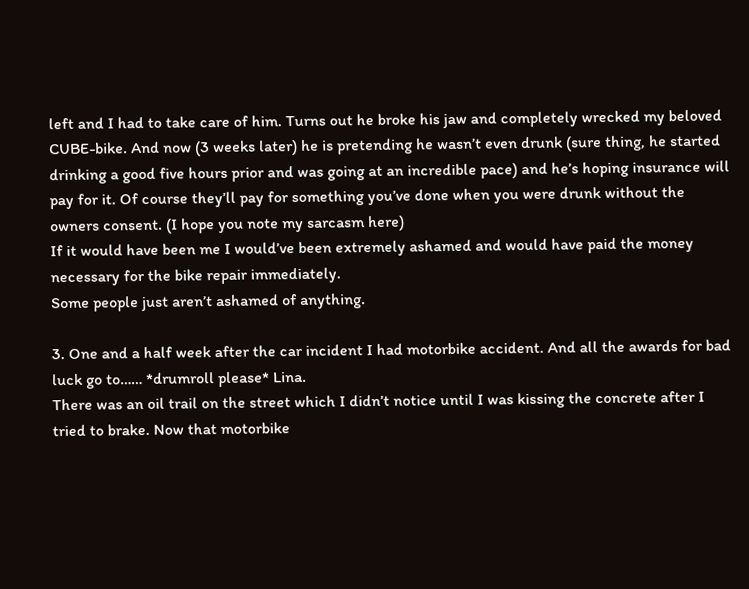left and I had to take care of him. Turns out he broke his jaw and completely wrecked my beloved CUBE-bike. And now (3 weeks later) he is pretending he wasn’t even drunk (sure thing, he started drinking a good five hours prior and was going at an incredible pace) and he’s hoping insurance will pay for it. Of course they’ll pay for something you’ve done when you were drunk without the owners consent. (I hope you note my sarcasm here)
If it would have been me I would’ve been extremely ashamed and would have paid the money necessary for the bike repair immediately.
Some people just aren’t ashamed of anything.

3. One and a half week after the car incident I had motorbike accident. And all the awards for bad luck go to…… *drumroll please* Lina.
There was an oil trail on the street which I didn’t notice until I was kissing the concrete after I tried to brake. Now that motorbike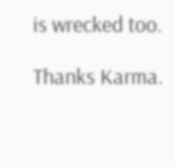is wrecked too.

Thanks Karma.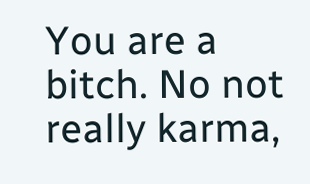You are a bitch. No not really karma,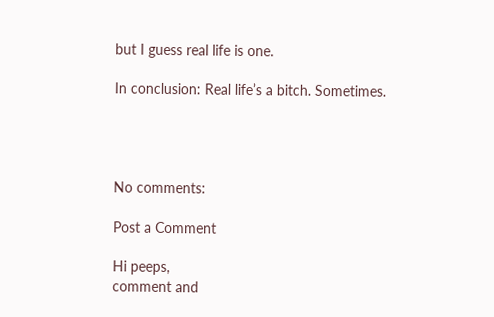but I guess real life is one.

In conclusion: Real life’s a bitch. Sometimes.




No comments:

Post a Comment

Hi peeps,
comment and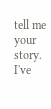tell me your story. I've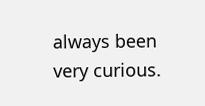always been very curious.